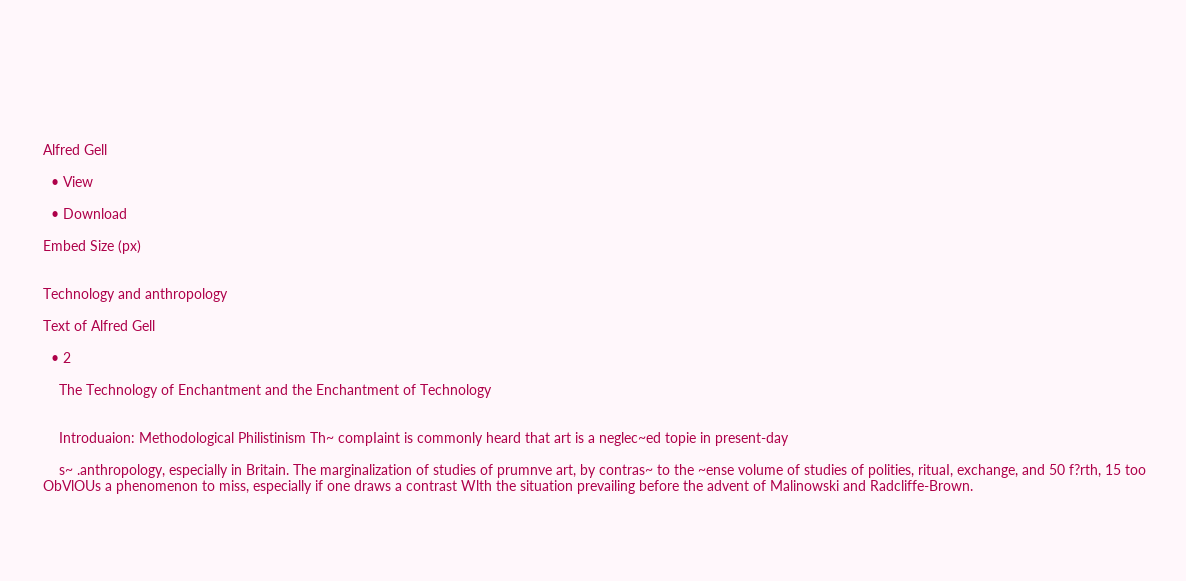Alfred Gell

  • View

  • Download

Embed Size (px)


Technology and anthropology

Text of Alfred Gell

  • 2

    The Technology of Enchantment and the Enchantment of Technology


    Introduaion: Methodological Philistinism Th~ compIaint is commonly heard that art is a neglec~ed topie in present-day

    s~ .anthropology, especially in Britain. The marginalization of studies of prumnve art, by contras~ to the ~ense volume of studies of polities, rituaI, exchange, and 50 f?rth, 15 too ObVlOUs a phenomenon to miss, especially if one draws a contrast Wlth the situation prevailing before the advent of Malinowski and Radcliffe-Brown.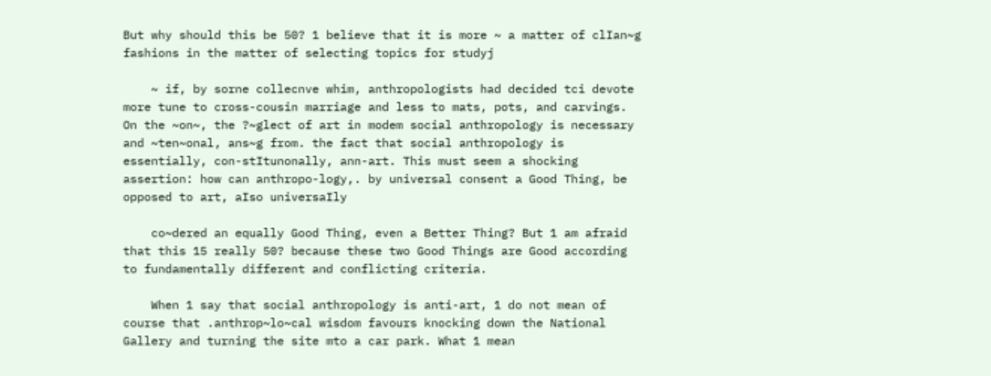But why should this be 50? 1 believe that it is more ~ a matter of clIan~g fashions in the matter of selecting topics for studyj

    ~ if, by sorne collecnve whim, anthropologists had decided tci devote more tune to cross-cousin marriage and less to mats, pots, and carvings. On the ~on~, the ?~glect of art in modem social anthropology is necessary and ~ten~onal, ans~g from. the fact that social anthropology is essentially, con-stItunonally, ann-art. This must seem a shocking assertion: how can anthropo-logy,. by universal consent a Good Thing, be opposed to art, aIso universaIly

    co~dered an equally Good Thing, even a Better Thing? But 1 am afraid that this 15 really 50? because these two Good Things are Good according to fundamentally different and conflicting criteria.

    When 1 say that social anthropology is anti-art, 1 do not mean of course that .anthrop~lo~cal wisdom favours knocking down the National Gallery and turning the site mto a car park. What 1 mean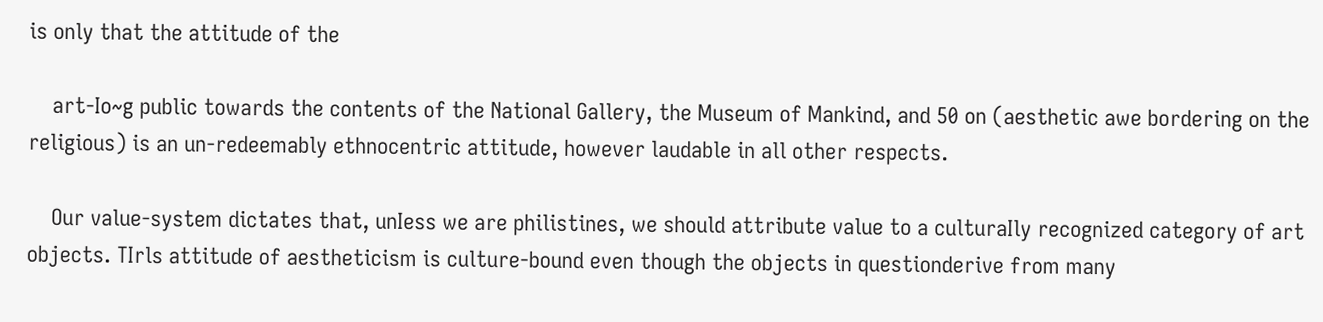is only that the attitude of the

    art-Io~g public towards the contents of the National Gallery, the Museum of Mankind, and 50 on (aesthetic awe bordering on the religious) is an un-redeemably ethnocentric attitude, however laudable in all other respects.

    Our value-system dictates that, unIess we are philistines, we should attribute value to a culturaIly recognized category of art objects. TIrls attitude of aestheticism is culture-bound even though the objects in questionderive from many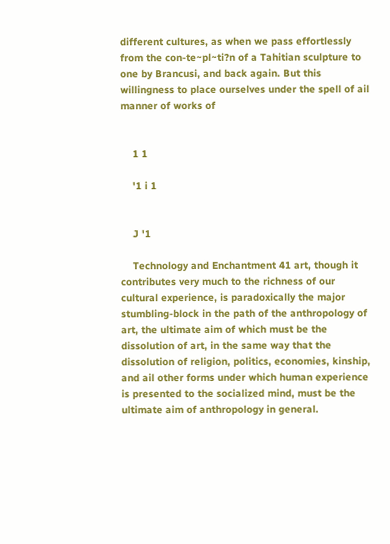different cultures, as when we pass effortlessly from the con-te~pl~ti?n of a Tahitian sculpture to one by Brancusi, and back again. But this willingness to place ourselves under the spell of ail manner of works of


    1 1

    '1 i 1


    J '1

    Technology and Enchantment 41 art, though it contributes very much to the richness of our cultural experience, is paradoxically the major stumbling-block in the path of the anthropology of art, the ultimate aim of which must be the dissolution of art, in the same way that the dissolution of religion, politics, economies, kinship, and ail other forms under which human experience is presented to the socialized mind, must be the ultimate aim of anthropology in general.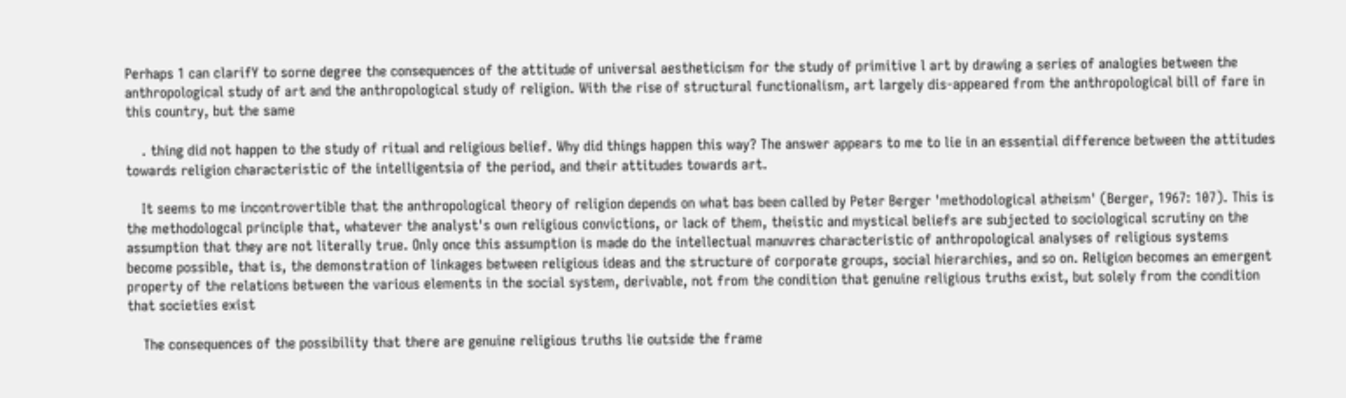Perhaps 1 can clarifY to sorne degree the consequences of the attitude of universal aestheticism for the study of primitive l art by drawing a series of analogies between the anthropological study of art and the anthropological study of religion. With the rise of structural functionalism, art largely dis-appeared from the anthropological bill of fare in this country, but the same

    . thing did not happen to the study of ritual and religious belief. Why did things happen this way? The answer appears to me to lie in an essential difference between the attitudes towards religion characteristic of the intelligentsia of the period, and their attitudes towards art.

    It seems to me incontrovertible that the anthropological theory of religion depends on what bas been called by Peter Berger 'methodological atheism' (Berger, 1967: 107). This is the methodologcal principle that, whatever the analyst's own religious convictions, or lack of them, theistic and mystical beliefs are subjected to sociological scrutiny on the assumption that they are not literally true. Only once this assumption is made do the intellectual manuvres characteristic of anthropological analyses of religious systems become possible, that is, the demonstration of linkages between religious ideas and the structure of corporate groups, social hierarchies, and so on. Religion becomes an emergent property of the relations between the various elements in the social system, derivable, not from the condition that genuine religious truths exist, but solely from the condition that societies exist

    The consequences of the possibility that there are genuine religious truths lie outside the frame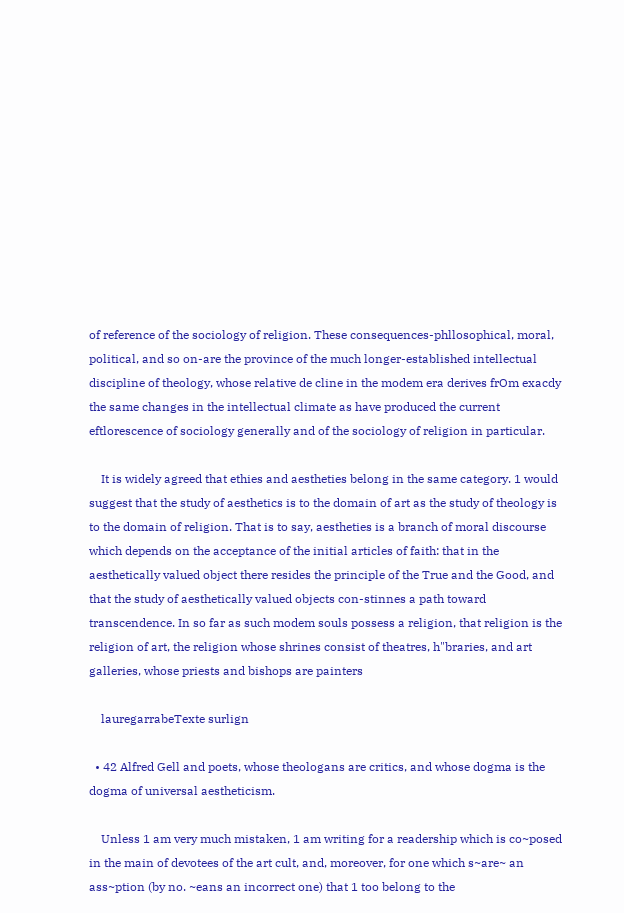of reference of the sociology of religion. These consequences-phllosophical, moral, political, and so on-are the province of the much longer-established intellectual discipline of theology, whose relative de cline in the modem era derives frOm exacdy the same changes in the intellectual climate as have produced the current eftlorescence of sociology generally and of the sociology of religion in particular.

    It is widely agreed that ethies and aestheties belong in the same category. 1 would suggest that the study of aesthetics is to the domain of art as the study of theology is to the domain of religion. That is to say, aestheties is a branch of moral discourse which depends on the acceptance of the initial articles of faith: that in the aesthetically valued object there resides the principle of the True and the Good, and that the study of aesthetically valued objects con-stinnes a path toward transcendence. In so far as such modem souls possess a religion, that religion is the religion of art, the religion whose shrines consist of theatres, h"braries, and art galleries, whose priests and bishops are painters

    lauregarrabeTexte surlign

  • 42 Alfred Gell and poets, whose theologans are critics, and whose dogma is the dogma of universal aestheticism.

    Unless 1 am very much mistaken, 1 am writing for a readership which is co~posed in the main of devotees of the art cult, and, moreover, for one which s~are~ an ass~ption (by no. ~eans an incorrect one) that 1 too belong to the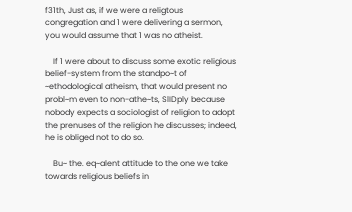f31th, Just as, if we were a religtous congregation and 1 were delivering a sermon, you would assume that 1 was no atheist.

    If 1 were about to discuss some exotic religious belief-system from the standpo~t of ~ethodological atheism, that would present no probl~m even to non-athe~ts, SlIDply because nobody expects a sociologist of religion to adopt the prenuses of the religion he discusses; indeed, he is obliged not to do so.

    Bu~ the. eq~alent attitude to the one we take towards religious beliefs in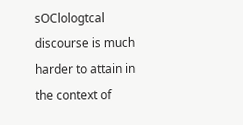sOClologtcal discourse is much harder to attain in the context of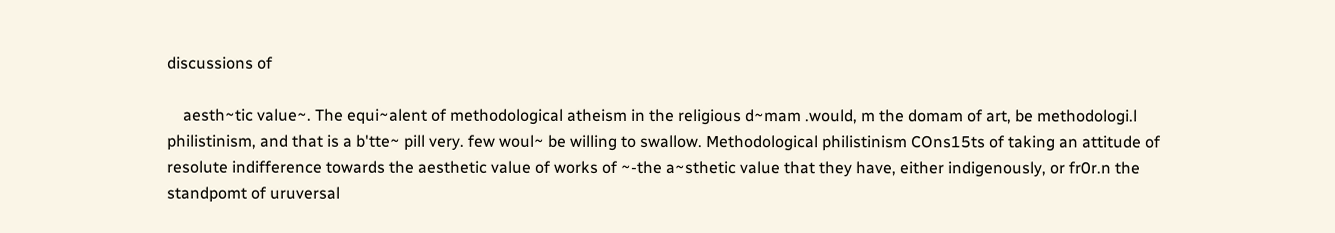discussions of

    aesth~tic value~. The equi~alent of methodological atheism in the religious d~mam .would, m the domam of art, be methodologi.l philistinism, and that is a b'tte~ pill very. few woul~ be willing to swallow. Methodological philistinism COns15ts of taking an attitude of resolute indifference towards the aesthetic value of works of ~-the a~sthetic value that they have, either indigenously, or fr0r.n the standpomt of uruversal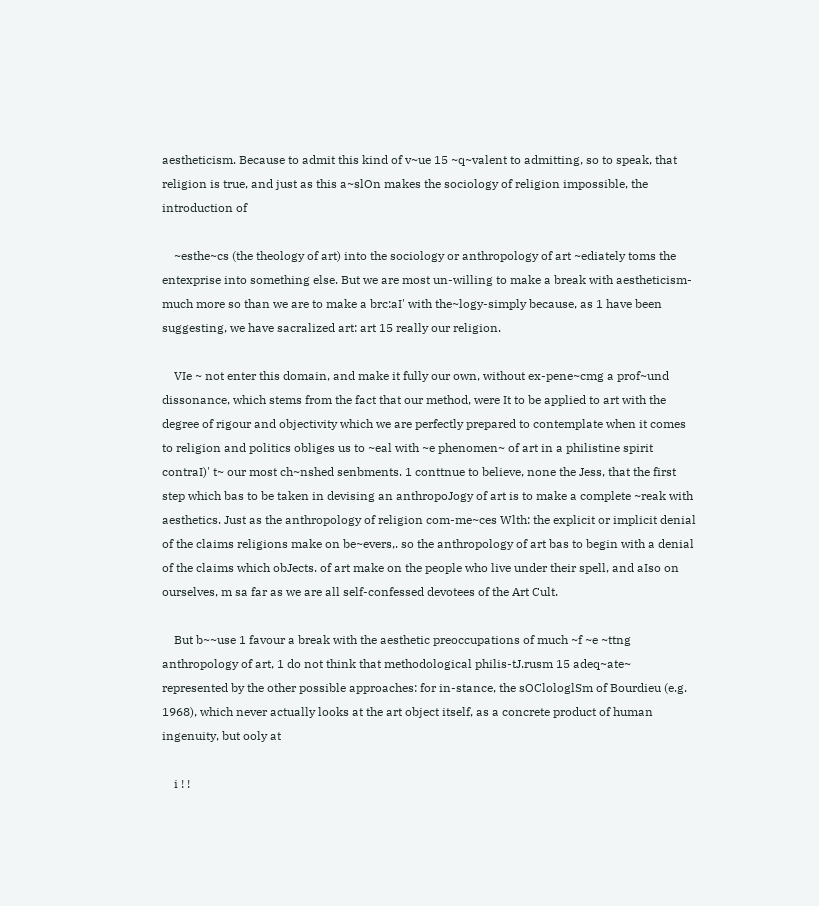aestheticism. Because to admit this kind of v~ue 15 ~q~valent to admitting, so to speak, that religion is true, and just as this a~slOn makes the sociology of religion impossible, the introduction of

    ~esthe~cs (the theology of art) into the sociology or anthropology of art ~ediately toms the entexprise into something else. But we are most un-willing to make a break with aestheticism-much more so than we are to make a brc:aI' with the~logy-simply because, as 1 have been suggesting, we have sacralized art: art 15 really our religion.

    VIe ~ not enter this domain, and make it fully our own, without ex-pene~cmg a prof~und dissonance, which stems from the fact that our method, were It to be applied to art with the degree of rigour and objectivity which we are perfectly prepared to contemplate when it comes to religion and politics obliges us to ~eal with ~e phenomen~ of art in a philistine spirit contraI)' t~ our most ch~nshed senbments. 1 conttnue to believe, none the Jess, that the first step which bas to be taken in devising an anthropoJogy of art is to make a complete ~reak with aesthetics. Just as the anthropology of religion com-me~ces Wlth: the explicit or implicit denial of the claims religions make on be~evers,. so the anthropology of art bas to begin with a denial of the claims which obJects. of art make on the people who live under their spell, and aIso on ourselves, m sa far as we are all self-confessed devotees of the Art Cult.

    But b~~use 1 favour a break with the aesthetic preoccupations of much ~f ~e ~ttng anthropology of art, 1 do not think that methodological philis-tJ.rusm 15 adeq~ate~ represented by the other possible approaches: for in-stance, the sOClologlSm of Bourdieu (e.g. 1968), which never actually looks at the art object itself, as a concrete product of human ingenuity, but ooly at

    i ! !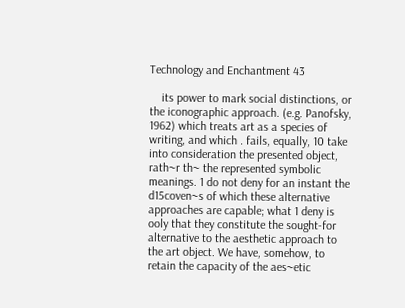Technology and Enchantment 43

    its power to mark social distinctions, or the iconographic approach. (e.g. Panofsky, 1962) which treats art as a species of writing, and which . fails, equally, 10 take into consideration the presented object, rath~r th~ the represented symbolic meanings. 1 do not deny for an instant the d15coven~s of which these alternative approaches are capable; what 1 deny is ooly that they constitute the sought-for alternative to the aesthetic approach to the art object. We have, somehow, to retain the capacity of the aes~etic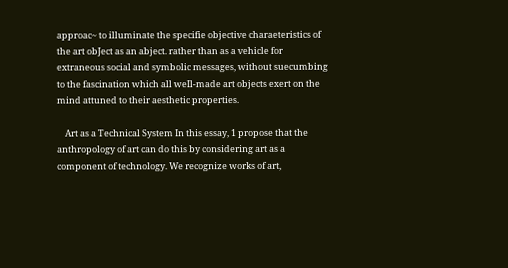approac~ to illuminate the specifie objective charaeteristics of the art obJect as an abject. rather than as a vehicle for extraneous social and symbolic messages, without suecumbing to the fascination which all weIl-made art objects exert on the mind attuned to their aesthetic properties.

    Art as a Technical System In this essay, 1 propose that the anthropology of art can do this by considering art as a component of technology. We recognize works of art,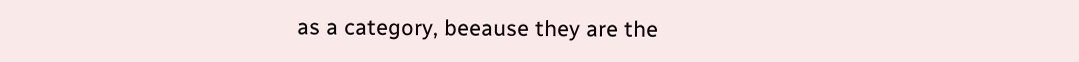as a category, beeause they are the